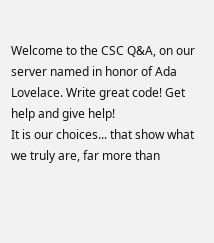Welcome to the CSC Q&A, on our server named in honor of Ada Lovelace. Write great code! Get help and give help!
It is our choices... that show what we truly are, far more than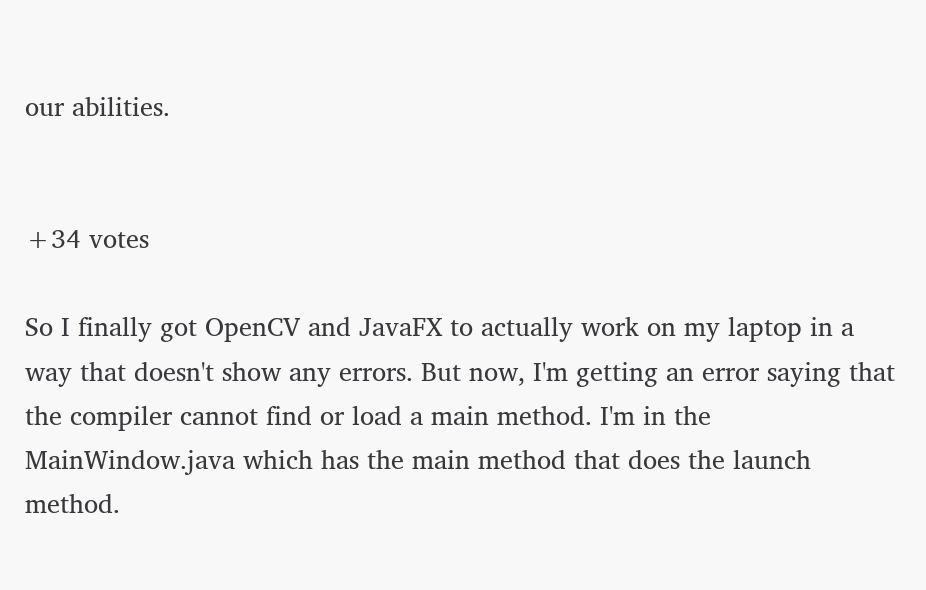our abilities.


+34 votes

So I finally got OpenCV and JavaFX to actually work on my laptop in a way that doesn't show any errors. But now, I'm getting an error saying that the compiler cannot find or load a main method. I'm in the MainWindow.java which has the main method that does the launch method.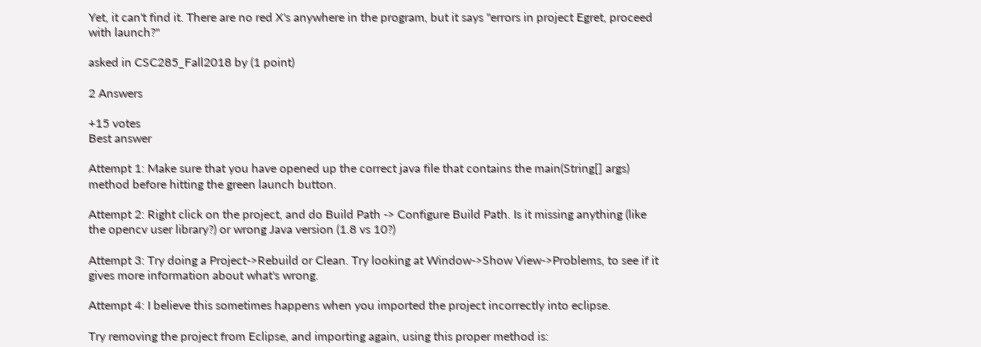Yet, it can't find it. There are no red X's anywhere in the program, but it says "errors in project Egret, proceed with launch?"

asked in CSC285_Fall2018 by (1 point)

2 Answers

+15 votes
Best answer

Attempt 1: Make sure that you have opened up the correct java file that contains the main(String[] args) method before hitting the green launch button.

Attempt 2: Right click on the project, and do Build Path -> Configure Build Path. Is it missing anything (like the opencv user library?) or wrong Java version (1.8 vs 10?)

Attempt 3: Try doing a Project->Rebuild or Clean. Try looking at Window->Show View->Problems, to see if it gives more information about what's wrong.

Attempt 4: I believe this sometimes happens when you imported the project incorrectly into eclipse.

Try removing the project from Eclipse, and importing again, using this proper method is: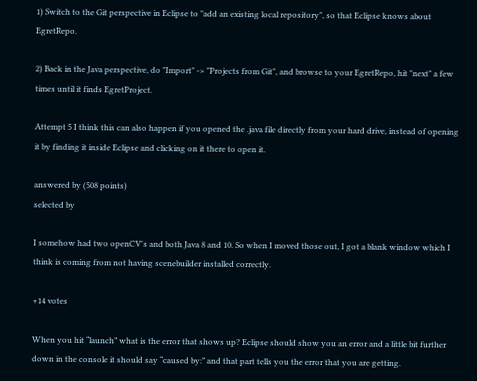1) Switch to the Git perspective in Eclipse to "add an existing local repository", so that Eclipse knows about EgretRepo.

2) Back in the Java perspective, do "Import" -> "Projects from Git", and browse to your EgretRepo, hit "next" a few times until it finds EgretProject.

Attempt 5 I think this can also happen if you opened the .java file directly from your hard drive, instead of opening it by finding it inside Eclipse and clicking on it there to open it.

answered by (508 points)
selected by

I somehow had two openCV's and both Java 8 and 10. So when I moved those out, I got a blank window which I think is coming from not having scenebuilder installed correctly.

+14 votes

When you hit “launch” what is the error that shows up? Eclipse should show you an error and a little bit further down in the console it should say “caused by:” and that part tells you the error that you are getting.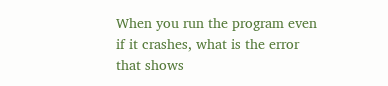When you run the program even if it crashes, what is the error that shows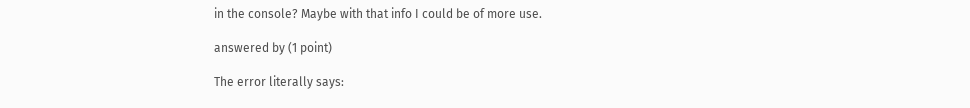in the console? Maybe with that info I could be of more use.

answered by (1 point)

The error literally says: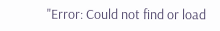"Error: Could not find or load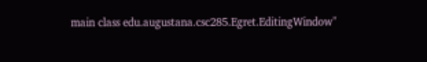main class edu.augustana.csc285.Egret.EditingWindow"